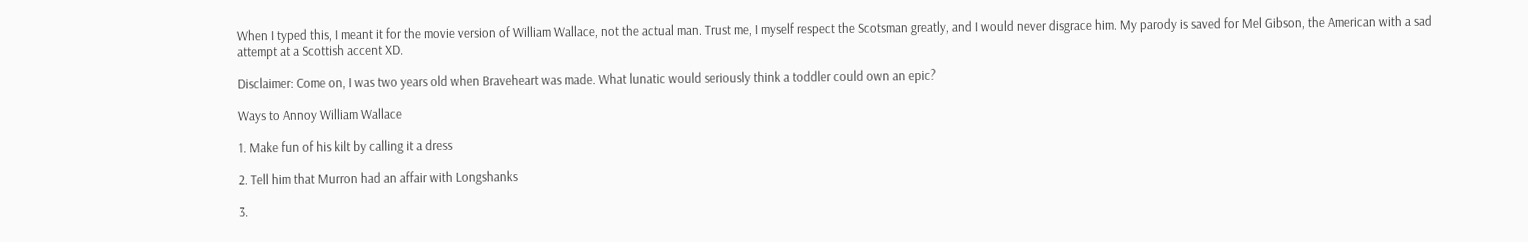When I typed this, I meant it for the movie version of William Wallace, not the actual man. Trust me, I myself respect the Scotsman greatly, and I would never disgrace him. My parody is saved for Mel Gibson, the American with a sad attempt at a Scottish accent XD.

Disclaimer: Come on, I was two years old when Braveheart was made. What lunatic would seriously think a toddler could own an epic?

Ways to Annoy William Wallace

1. Make fun of his kilt by calling it a dress

2. Tell him that Murron had an affair with Longshanks

3.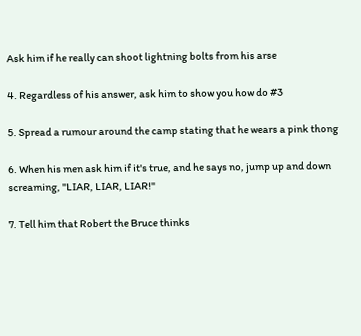Ask him if he really can shoot lightning bolts from his arse

4. Regardless of his answer, ask him to show you how do #3

5. Spread a rumour around the camp stating that he wears a pink thong

6. When his men ask him if it's true, and he says no, jump up and down screaming, "LIAR, LIAR, LIAR!"

7. Tell him that Robert the Bruce thinks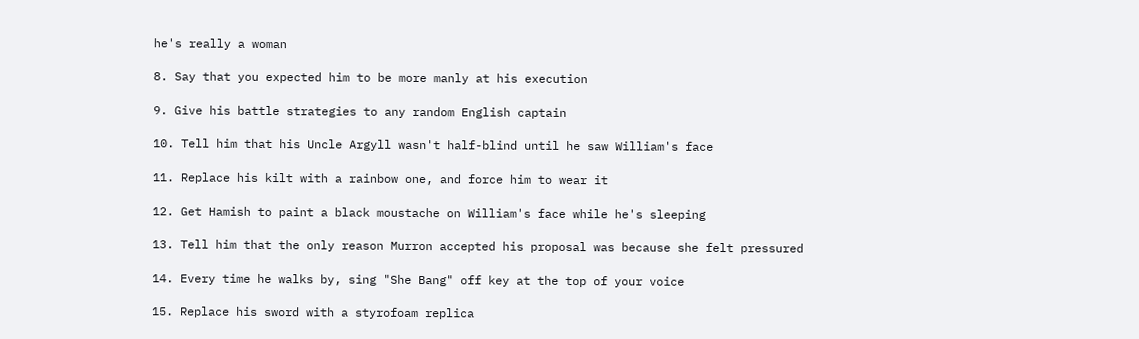he's really a woman

8. Say that you expected him to be more manly at his execution

9. Give his battle strategies to any random English captain

10. Tell him that his Uncle Argyll wasn't half-blind until he saw William's face

11. Replace his kilt with a rainbow one, and force him to wear it

12. Get Hamish to paint a black moustache on William's face while he's sleeping

13. Tell him that the only reason Murron accepted his proposal was because she felt pressured

14. Every time he walks by, sing "She Bang" off key at the top of your voice

15. Replace his sword with a styrofoam replica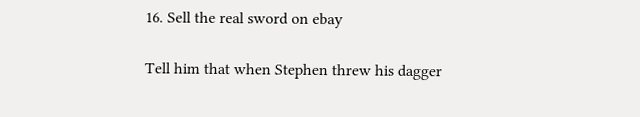16. Sell the real sword on ebay

Tell him that when Stephen threw his dagger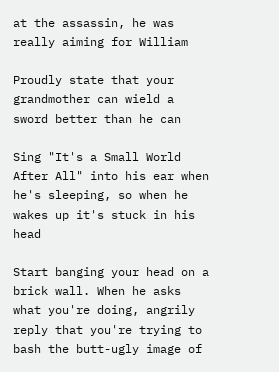at the assassin, he was really aiming for William

Proudly state that your grandmother can wield a sword better than he can

Sing "It's a Small World After All" into his ear when he's sleeping, so when he wakes up it's stuck in his head

Start banging your head on a brick wall. When he asks what you're doing, angrily reply that you're trying to bash the butt-ugly image of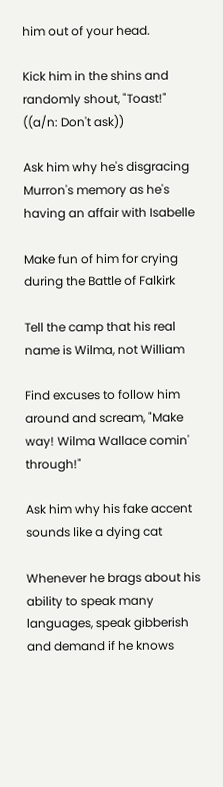him out of your head.

Kick him in the shins and randomly shout, "Toast!" ((a/n: Don't ask))

Ask him why he's disgracing Murron's memory as he's having an affair with Isabelle

Make fun of him for crying during the Battle of Falkirk

Tell the camp that his real name is Wilma, not William

Find excuses to follow him around and scream, "Make way! Wilma Wallace comin' through!"

Ask him why his fake accent sounds like a dying cat

Whenever he brags about his ability to speak many languages, speak gibberish and demand if he knows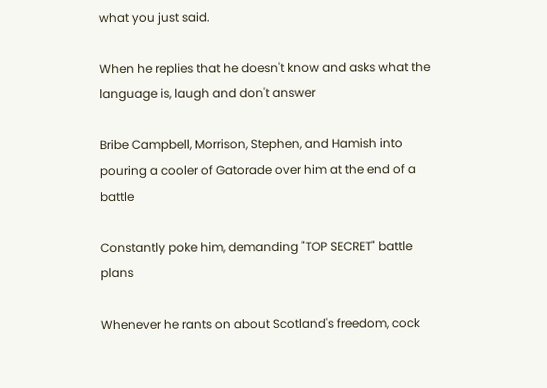what you just said.

When he replies that he doesn't know and asks what the language is, laugh and don't answer

Bribe Campbell, Morrison, Stephen, and Hamish into pouring a cooler of Gatorade over him at the end of a battle

Constantly poke him, demanding "TOP SECRET" battle plans

Whenever he rants on about Scotland's freedom, cock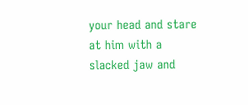your head and stare at him with a slacked jaw and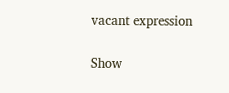vacant expression

Show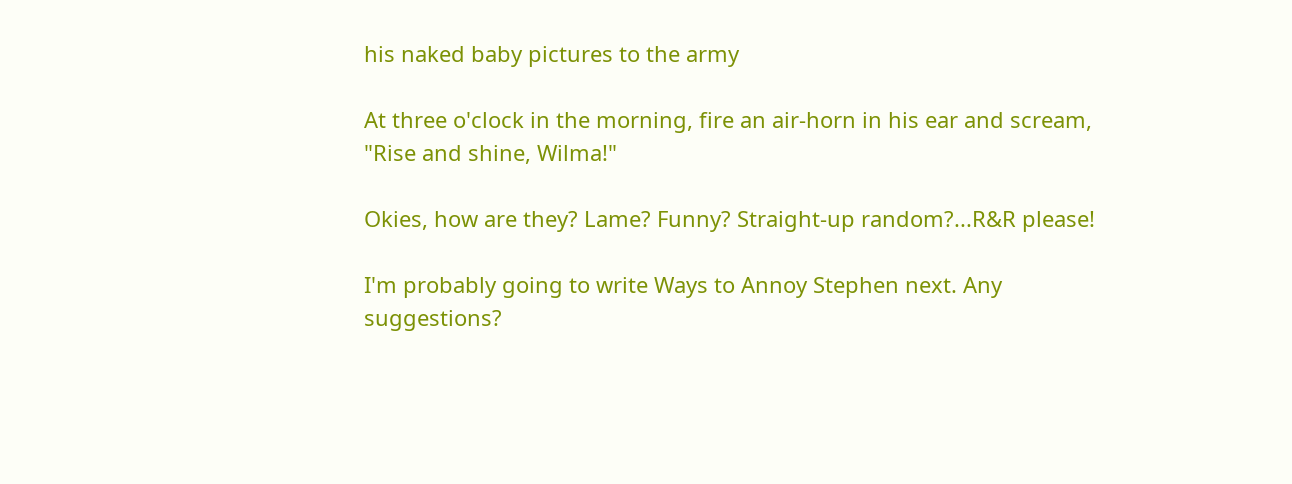his naked baby pictures to the army

At three o'clock in the morning, fire an air-horn in his ear and scream, "Rise and shine, Wilma!"

Okies, how are they? Lame? Funny? Straight-up random?...R&R please!

I'm probably going to write Ways to Annoy Stephen next. Any suggestions?